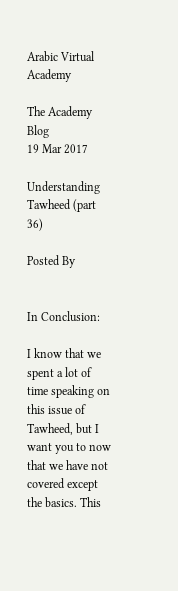Arabic Virtual Academy

The Academy Blog
19 Mar 2017

Understanding Tawheed (part 36)

Posted By


In Conclusion:

I know that we spent a lot of time speaking on this issue of Tawheed, but I want you to now that we have not covered except the basics. This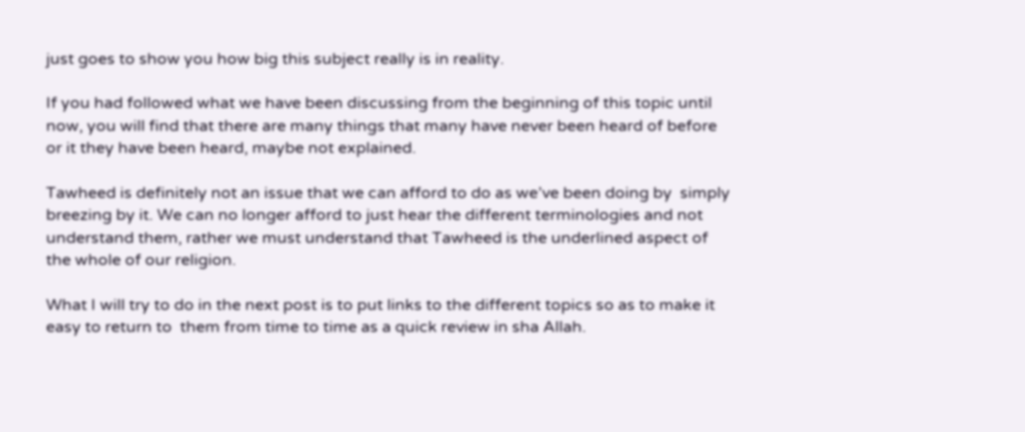just goes to show you how big this subject really is in reality.

If you had followed what we have been discussing from the beginning of this topic until now, you will find that there are many things that many have never been heard of before or it they have been heard, maybe not explained.

Tawheed is definitely not an issue that we can afford to do as we’ve been doing by  simply breezing by it. We can no longer afford to just hear the different terminologies and not understand them, rather we must understand that Tawheed is the underlined aspect of the whole of our religion.

What I will try to do in the next post is to put links to the different topics so as to make it easy to return to  them from time to time as a quick review in sha Allah.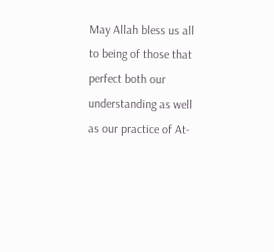May Allah bless us all to being of those that perfect both our understanding as well as our practice of At-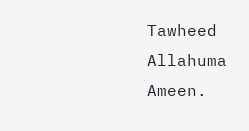Tawheed Allahuma Ameen.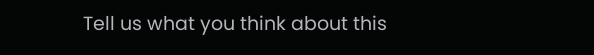Tell us what you think about this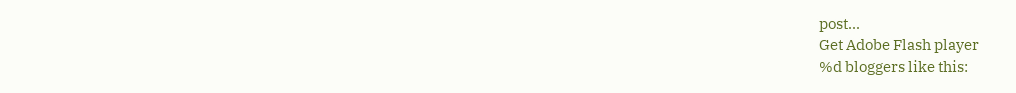post...
Get Adobe Flash player
%d bloggers like this: